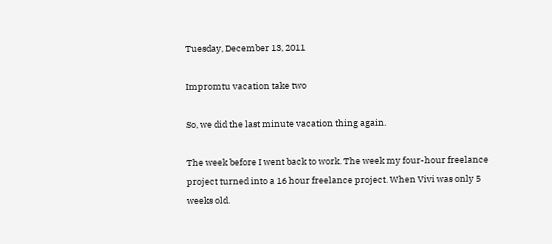Tuesday, December 13, 2011

Impromtu vacation take two

So, we did the last minute vacation thing again.

The week before I went back to work. The week my four-hour freelance project turned into a 16 hour freelance project. When Vivi was only 5 weeks old.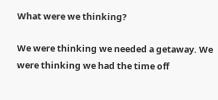What were we thinking?

We were thinking we needed a getaway. We were thinking we had the time off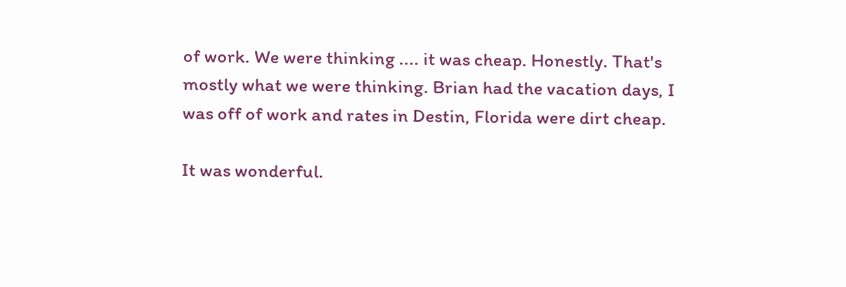of work. We were thinking .... it was cheap. Honestly. That's mostly what we were thinking. Brian had the vacation days, I was off of work and rates in Destin, Florida were dirt cheap.

It was wonderful.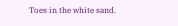Toes in the white sand.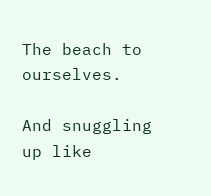The beach to ourselves.

And snuggling up like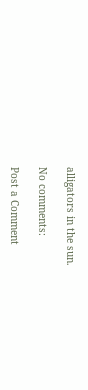alligators in the sun.

No comments:

Post a Comment